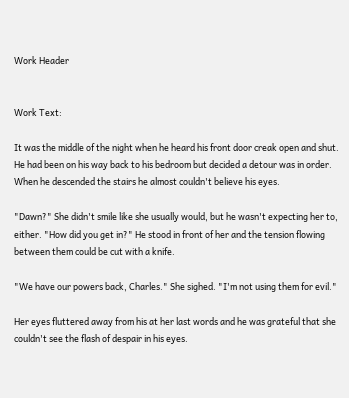Work Header


Work Text:

It was the middle of the night when he heard his front door creak open and shut. He had been on his way back to his bedroom but decided a detour was in order. When he descended the stairs he almost couldn't believe his eyes.

"Dawn?" She didn't smile like she usually would, but he wasn't expecting her to, either. "How did you get in?" He stood in front of her and the tension flowing between them could be cut with a knife.

"We have our powers back, Charles." She sighed. "I'm not using them for evil."

Her eyes fluttered away from his at her last words and he was grateful that she couldn't see the flash of despair in his eyes.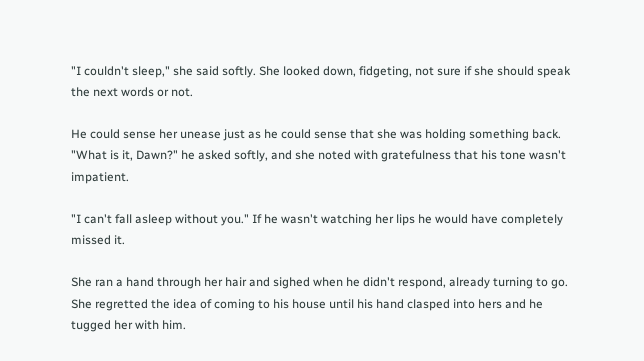"I couldn't sleep," she said softly. She looked down, fidgeting, not sure if she should speak the next words or not.

He could sense her unease just as he could sense that she was holding something back. "What is it, Dawn?" he asked softly, and she noted with gratefulness that his tone wasn't impatient.

"I can't fall asleep without you." If he wasn't watching her lips he would have completely missed it.

She ran a hand through her hair and sighed when he didn't respond, already turning to go. She regretted the idea of coming to his house until his hand clasped into hers and he tugged her with him.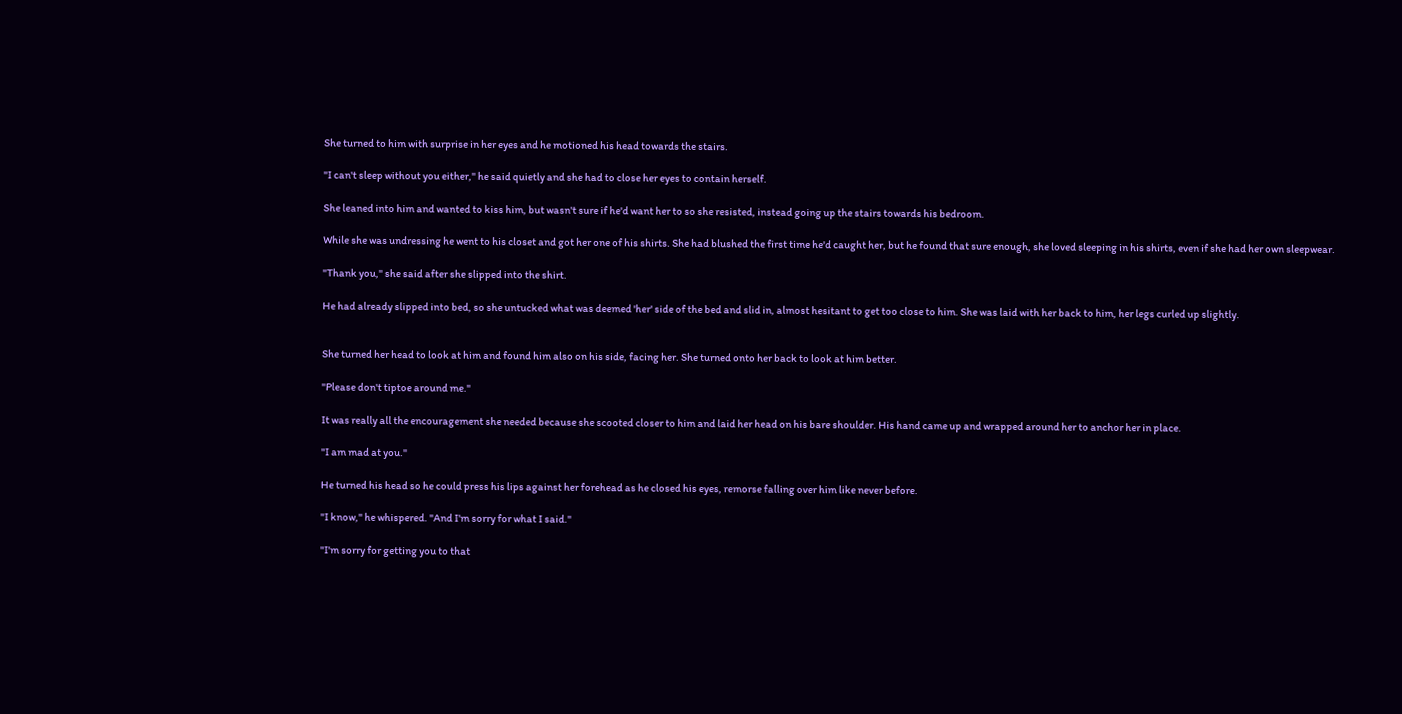She turned to him with surprise in her eyes and he motioned his head towards the stairs.

"I can't sleep without you either," he said quietly and she had to close her eyes to contain herself.

She leaned into him and wanted to kiss him, but wasn't sure if he'd want her to so she resisted, instead going up the stairs towards his bedroom.

While she was undressing he went to his closet and got her one of his shirts. She had blushed the first time he'd caught her, but he found that sure enough, she loved sleeping in his shirts, even if she had her own sleepwear.

"Thank you," she said after she slipped into the shirt.

He had already slipped into bed, so she untucked what was deemed 'her' side of the bed and slid in, almost hesitant to get too close to him. She was laid with her back to him, her legs curled up slightly.


She turned her head to look at him and found him also on his side, facing her. She turned onto her back to look at him better.

"Please don't tiptoe around me."

It was really all the encouragement she needed because she scooted closer to him and laid her head on his bare shoulder. His hand came up and wrapped around her to anchor her in place.

"I am mad at you."

He turned his head so he could press his lips against her forehead as he closed his eyes, remorse falling over him like never before.

"I know," he whispered. "And I'm sorry for what I said."

"I'm sorry for getting you to that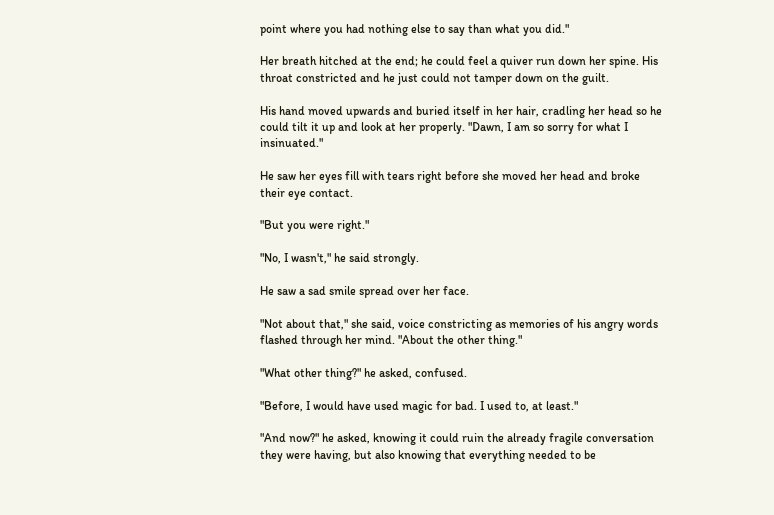point where you had nothing else to say than what you did."

Her breath hitched at the end; he could feel a quiver run down her spine. His throat constricted and he just could not tamper down on the guilt.

His hand moved upwards and buried itself in her hair, cradling her head so he could tilt it up and look at her properly. "Dawn, I am so sorry for what I insinuated."

He saw her eyes fill with tears right before she moved her head and broke their eye contact.

"But you were right."

"No, I wasn't," he said strongly.

He saw a sad smile spread over her face.

"Not about that," she said, voice constricting as memories of his angry words flashed through her mind. "About the other thing."

"What other thing?" he asked, confused.

"Before, I would have used magic for bad. I used to, at least."

"And now?" he asked, knowing it could ruin the already fragile conversation they were having, but also knowing that everything needed to be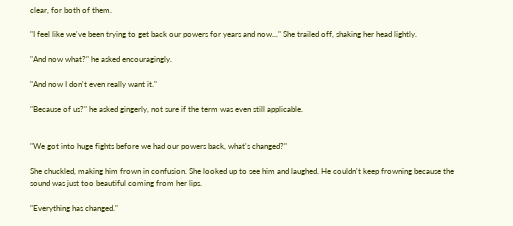clear, for both of them.

"I feel like we've been trying to get back our powers for years and now..." She trailed off, shaking her head lightly.

"And now what?" he asked encouragingly.

"And now I don't even really want it."

"Because of us?" he asked gingerly, not sure if the term was even still applicable.


"We got into huge fights before we had our powers back, what's changed?"

She chuckled, making him frown in confusion. She looked up to see him and laughed. He couldn't keep frowning because the sound was just too beautiful coming from her lips.

"Everything has changed."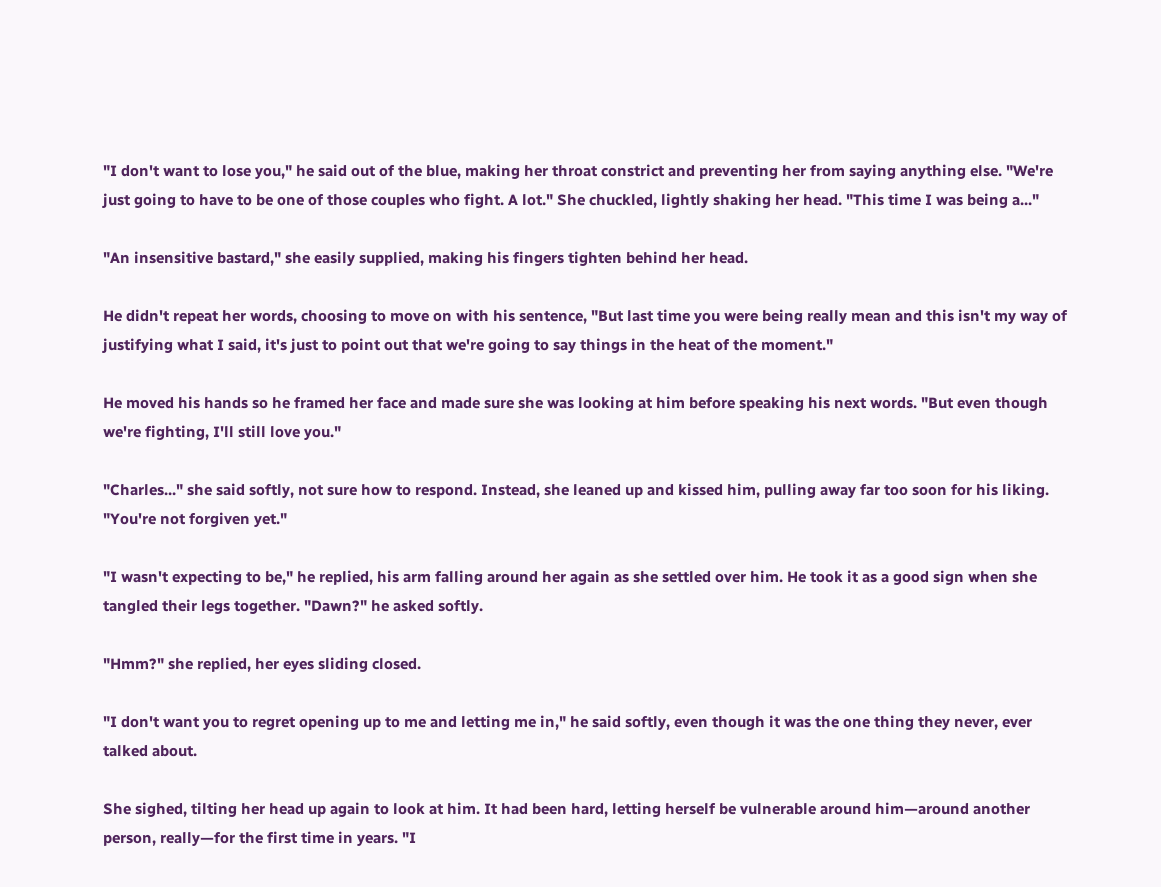"I don't want to lose you," he said out of the blue, making her throat constrict and preventing her from saying anything else. "We're just going to have to be one of those couples who fight. A lot." She chuckled, lightly shaking her head. "This time I was being a..."

"An insensitive bastard," she easily supplied, making his fingers tighten behind her head.

He didn't repeat her words, choosing to move on with his sentence, "But last time you were being really mean and this isn't my way of justifying what I said, it's just to point out that we're going to say things in the heat of the moment."

He moved his hands so he framed her face and made sure she was looking at him before speaking his next words. "But even though we're fighting, I'll still love you."

"Charles..." she said softly, not sure how to respond. Instead, she leaned up and kissed him, pulling away far too soon for his liking. "You're not forgiven yet."

"I wasn't expecting to be," he replied, his arm falling around her again as she settled over him. He took it as a good sign when she tangled their legs together. "Dawn?" he asked softly.

"Hmm?" she replied, her eyes sliding closed.

"I don't want you to regret opening up to me and letting me in," he said softly, even though it was the one thing they never, ever talked about.

She sighed, tilting her head up again to look at him. It had been hard, letting herself be vulnerable around him—around another person, really—for the first time in years. "I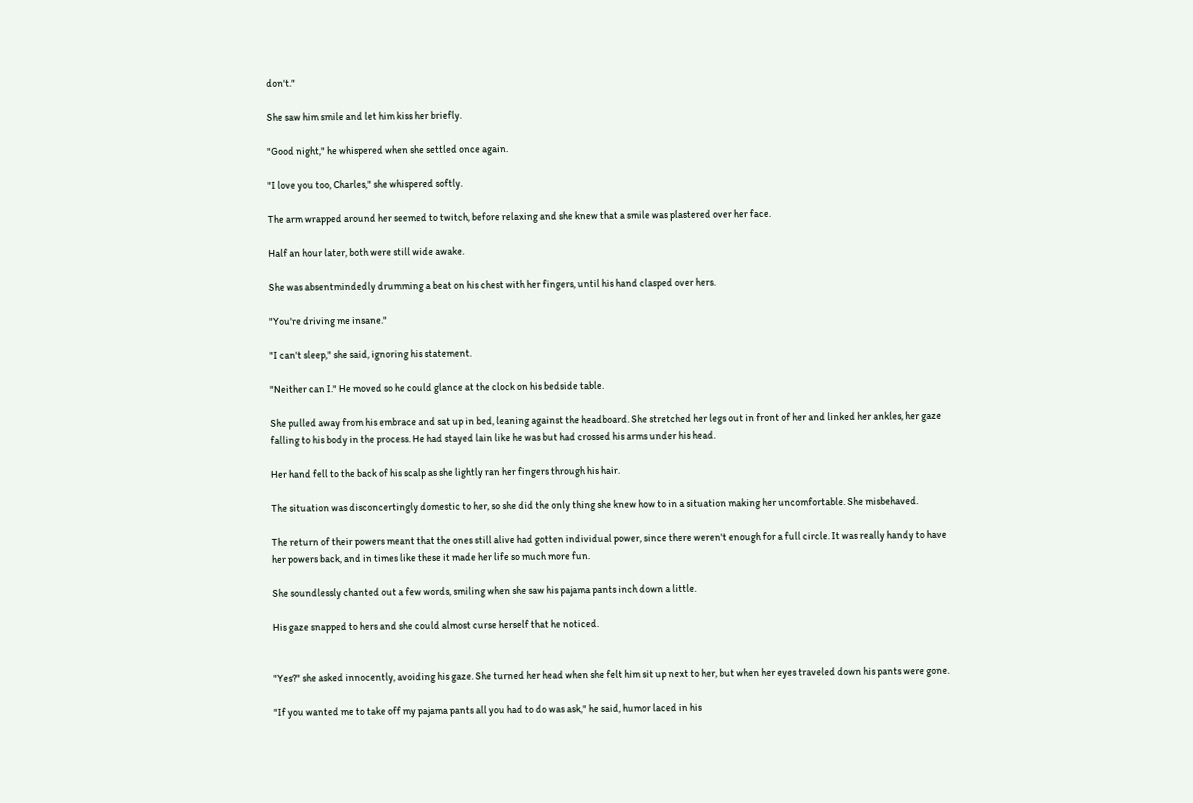don't."

She saw him smile and let him kiss her briefly.

"Good night," he whispered when she settled once again.

"I love you too, Charles," she whispered softly.

The arm wrapped around her seemed to twitch, before relaxing and she knew that a smile was plastered over her face.

Half an hour later, both were still wide awake.

She was absentmindedly drumming a beat on his chest with her fingers, until his hand clasped over hers.

"You're driving me insane."

"I can't sleep," she said, ignoring his statement.

"Neither can I." He moved so he could glance at the clock on his bedside table.

She pulled away from his embrace and sat up in bed, leaning against the headboard. She stretched her legs out in front of her and linked her ankles, her gaze falling to his body in the process. He had stayed lain like he was but had crossed his arms under his head.

Her hand fell to the back of his scalp as she lightly ran her fingers through his hair.

The situation was disconcertingly domestic to her, so she did the only thing she knew how to in a situation making her uncomfortable. She misbehaved.

The return of their powers meant that the ones still alive had gotten individual power, since there weren't enough for a full circle. It was really handy to have her powers back, and in times like these it made her life so much more fun.

She soundlessly chanted out a few words, smiling when she saw his pajama pants inch down a little.

His gaze snapped to hers and she could almost curse herself that he noticed.


"Yes?" she asked innocently, avoiding his gaze. She turned her head when she felt him sit up next to her, but when her eyes traveled down his pants were gone.

"If you wanted me to take off my pajama pants all you had to do was ask," he said, humor laced in his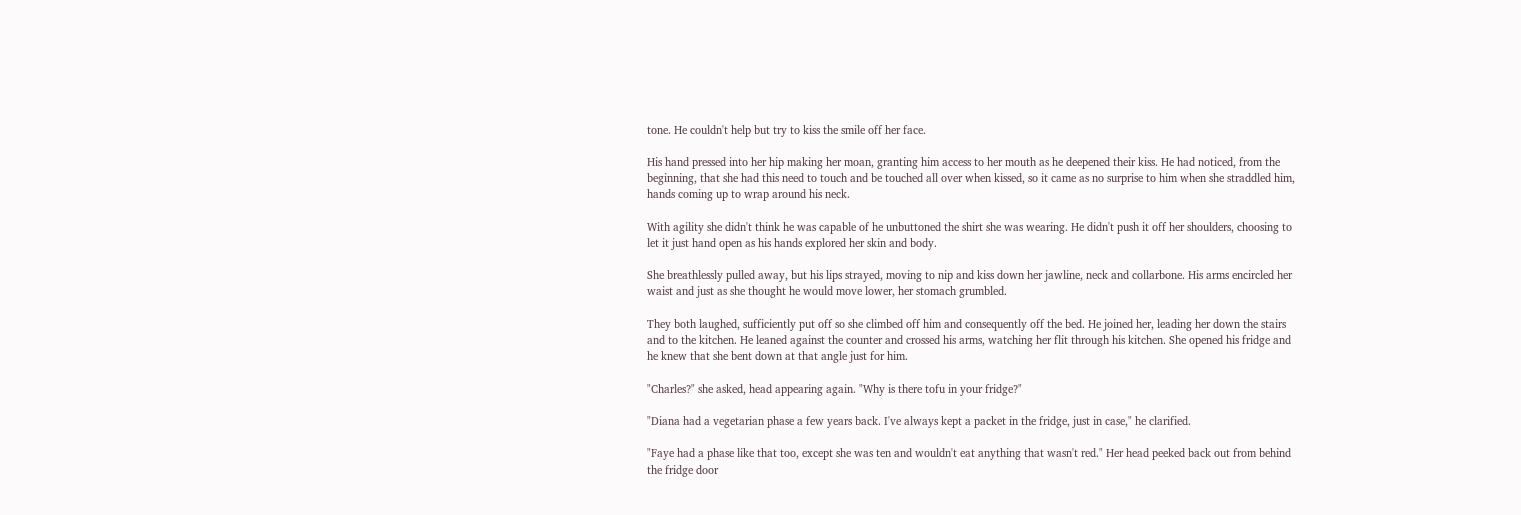tone. He couldn't help but try to kiss the smile off her face.

His hand pressed into her hip making her moan, granting him access to her mouth as he deepened their kiss. He had noticed, from the beginning, that she had this need to touch and be touched all over when kissed, so it came as no surprise to him when she straddled him, hands coming up to wrap around his neck.

With agility she didn't think he was capable of he unbuttoned the shirt she was wearing. He didn't push it off her shoulders, choosing to let it just hand open as his hands explored her skin and body.

She breathlessly pulled away, but his lips strayed, moving to nip and kiss down her jawline, neck and collarbone. His arms encircled her waist and just as she thought he would move lower, her stomach grumbled.

They both laughed, sufficiently put off so she climbed off him and consequently off the bed. He joined her, leading her down the stairs and to the kitchen. He leaned against the counter and crossed his arms, watching her flit through his kitchen. She opened his fridge and he knew that she bent down at that angle just for him.

"Charles?" she asked, head appearing again. "Why is there tofu in your fridge?"

"Diana had a vegetarian phase a few years back. I've always kept a packet in the fridge, just in case," he clarified.

"Faye had a phase like that too, except she was ten and wouldn't eat anything that wasn't red." Her head peeked back out from behind the fridge door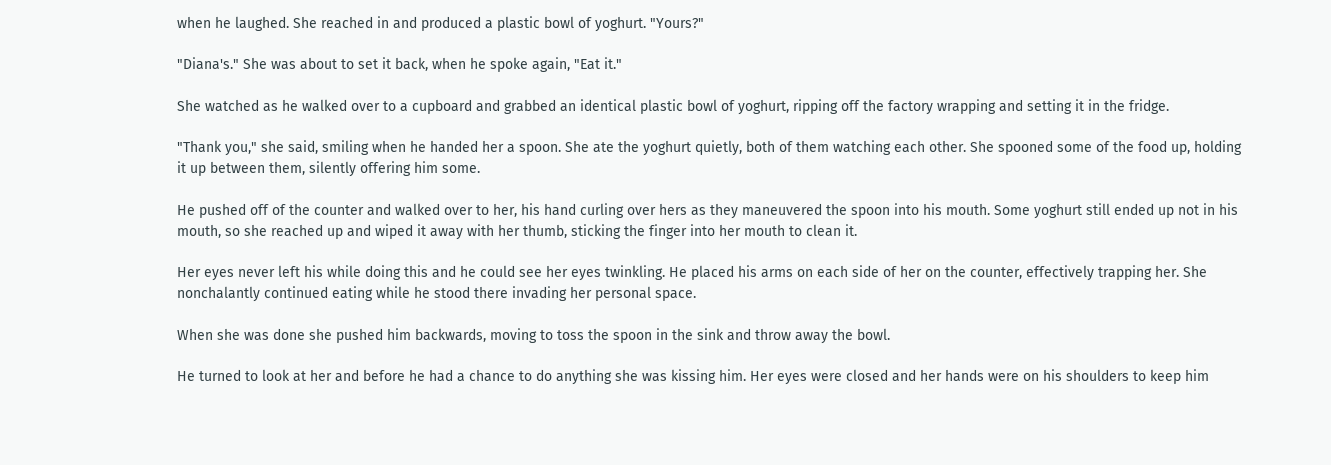when he laughed. She reached in and produced a plastic bowl of yoghurt. "Yours?"

"Diana's." She was about to set it back, when he spoke again, "Eat it."

She watched as he walked over to a cupboard and grabbed an identical plastic bowl of yoghurt, ripping off the factory wrapping and setting it in the fridge.

"Thank you," she said, smiling when he handed her a spoon. She ate the yoghurt quietly, both of them watching each other. She spooned some of the food up, holding it up between them, silently offering him some.

He pushed off of the counter and walked over to her, his hand curling over hers as they maneuvered the spoon into his mouth. Some yoghurt still ended up not in his mouth, so she reached up and wiped it away with her thumb, sticking the finger into her mouth to clean it.

Her eyes never left his while doing this and he could see her eyes twinkling. He placed his arms on each side of her on the counter, effectively trapping her. She nonchalantly continued eating while he stood there invading her personal space.

When she was done she pushed him backwards, moving to toss the spoon in the sink and throw away the bowl.

He turned to look at her and before he had a chance to do anything she was kissing him. Her eyes were closed and her hands were on his shoulders to keep him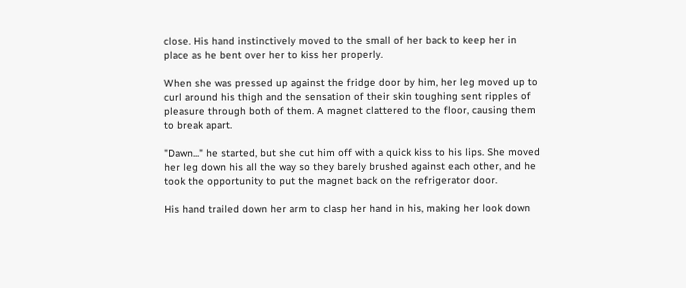close. His hand instinctively moved to the small of her back to keep her in place as he bent over her to kiss her properly.

When she was pressed up against the fridge door by him, her leg moved up to curl around his thigh and the sensation of their skin toughing sent ripples of pleasure through both of them. A magnet clattered to the floor, causing them to break apart.

"Dawn..." he started, but she cut him off with a quick kiss to his lips. She moved her leg down his all the way so they barely brushed against each other, and he took the opportunity to put the magnet back on the refrigerator door.

His hand trailed down her arm to clasp her hand in his, making her look down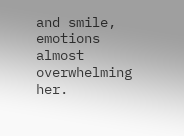and smile, emotions almost overwhelming her.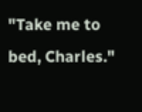"Take me to bed, Charles."